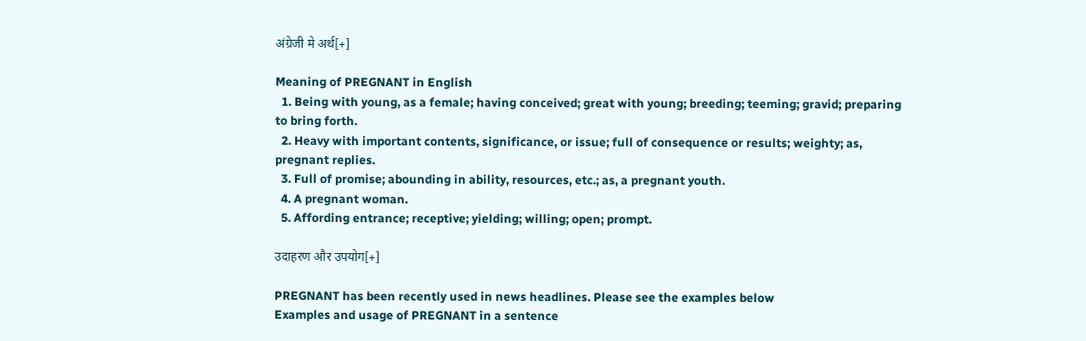अंग्रेजी मे अर्थ[+]

Meaning of PREGNANT in English
  1. Being with young, as a female; having conceived; great with young; breeding; teeming; gravid; preparing to bring forth.
  2. Heavy with important contents, significance, or issue; full of consequence or results; weighty; as, pregnant replies.
  3. Full of promise; abounding in ability, resources, etc.; as, a pregnant youth.
  4. A pregnant woman.
  5. Affording entrance; receptive; yielding; willing; open; prompt.

उदाहरण और उपयोग[+]

PREGNANT has been recently used in news headlines. Please see the examples below
Examples and usage of PREGNANT in a sentence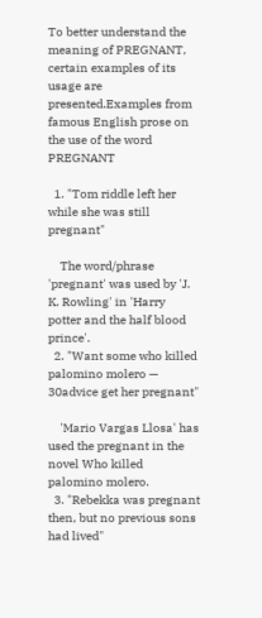To better understand the meaning of PREGNANT, certain examples of its usage are presented.Examples from famous English prose on the use of the word PREGNANT

  1. "Tom riddle left her while she was still pregnant"

    The word/phrase 'pregnant' was used by 'J. K. Rowling' in 'Harry potter and the half blood prince'.
  2. "Want some who killed palomino molero — 30advice get her pregnant"

    'Mario Vargas Llosa' has used the pregnant in the novel Who killed palomino molero.
  3. "Rebekka was pregnant then, but no previous sons had lived"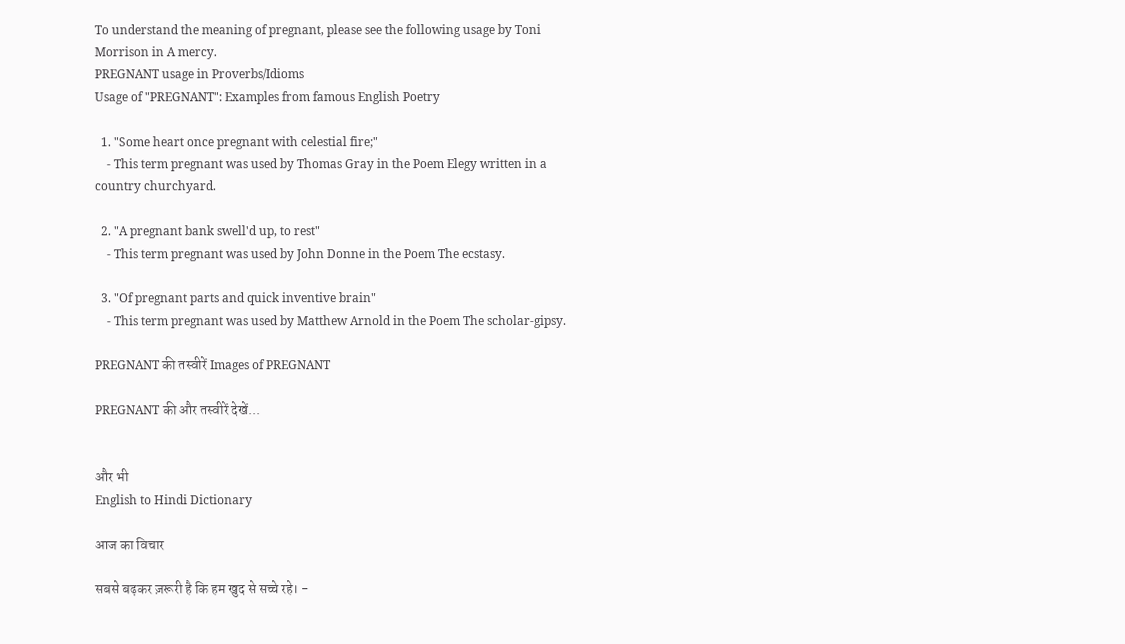To understand the meaning of pregnant, please see the following usage by Toni Morrison in A mercy.
PREGNANT usage in Proverbs/Idioms
Usage of "PREGNANT": Examples from famous English Poetry

  1. "Some heart once pregnant with celestial fire;"
    - This term pregnant was used by Thomas Gray in the Poem Elegy written in a country churchyard.

  2. "A pregnant bank swell'd up, to rest"
    - This term pregnant was used by John Donne in the Poem The ecstasy.

  3. "Of pregnant parts and quick inventive brain"
    - This term pregnant was used by Matthew Arnold in the Poem The scholar-gipsy.

PREGNANT की तस्वीरें Images of PREGNANT

PREGNANT की और तस्वीरें देखें...


और भी
English to Hindi Dictionary

आज का विचार

सबसे बढ़कर ज़रूरी है कि हम खुद से सच्चे रहे। -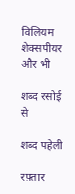विलियम शेक्सपीयर
और भी

शब्द रसोई से

शब्द पहेली

रफ़्तार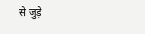से जुड़े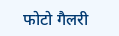फोटो गैलरी